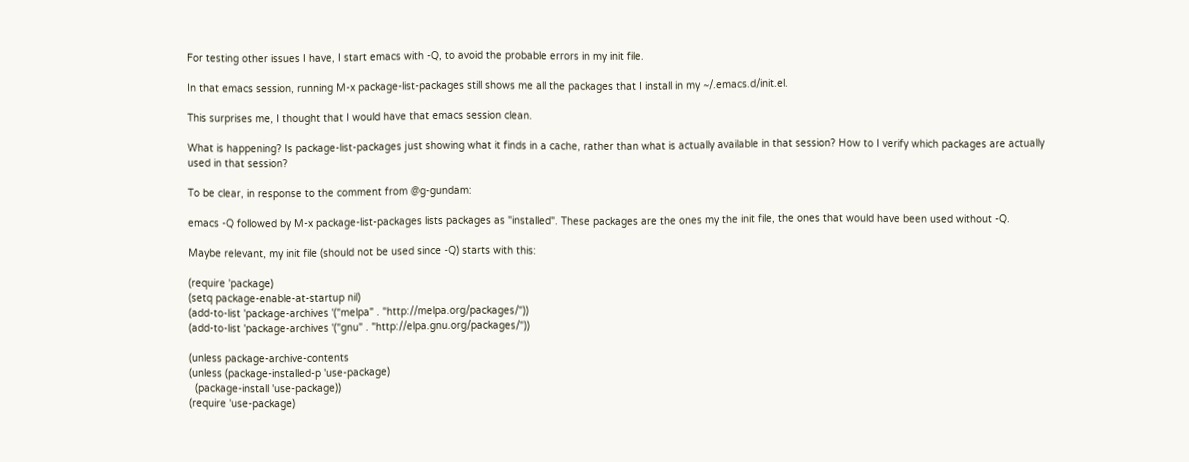For testing other issues I have, I start emacs with -Q, to avoid the probable errors in my init file.

In that emacs session, running M-x package-list-packages still shows me all the packages that I install in my ~/.emacs.d/init.el.

This surprises me, I thought that I would have that emacs session clean.

What is happening? Is package-list-packages just showing what it finds in a cache, rather than what is actually available in that session? How to I verify which packages are actually used in that session?

To be clear, in response to the comment from @g-gundam:

emacs -Q followed by M-x package-list-packages lists packages as "installed". These packages are the ones my the init file, the ones that would have been used without -Q.

Maybe relevant, my init file (should not be used since -Q) starts with this:

(require 'package)
(setq package-enable-at-startup nil)
(add-to-list 'package-archives '("melpa" . "http://melpa.org/packages/"))
(add-to-list 'package-archives '("gnu" . "http://elpa.gnu.org/packages/"))

(unless package-archive-contents
(unless (package-installed-p 'use-package)
  (package-install 'use-package))
(require 'use-package)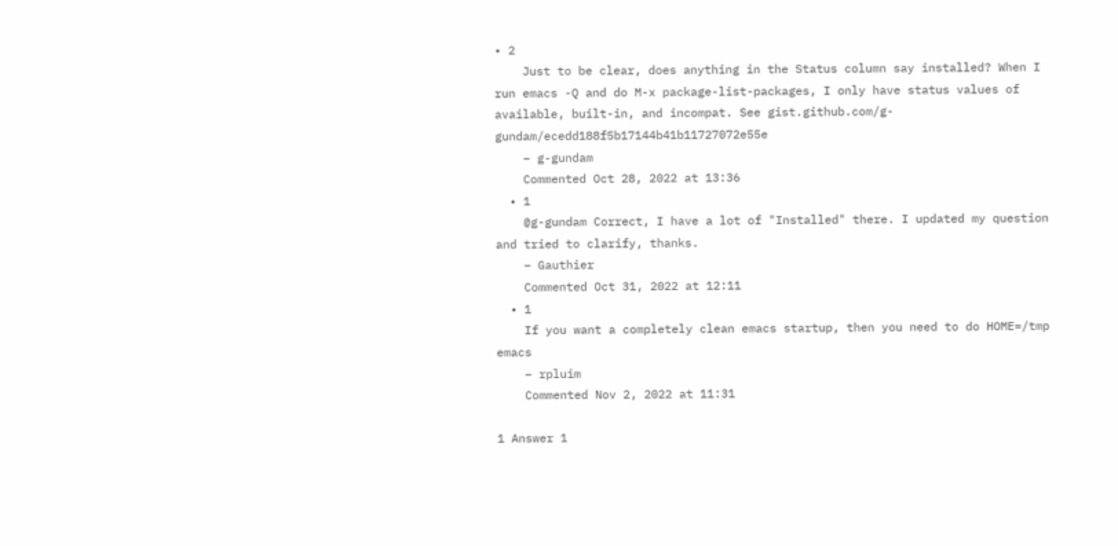• 2
    Just to be clear, does anything in the Status column say installed? When I run emacs -Q and do M-x package-list-packages, I only have status values of available, built-in, and incompat. See gist.github.com/g-gundam/ecedd188f5b17144b41b11727072e55e
    – g-gundam
    Commented Oct 28, 2022 at 13:36
  • 1
    @g-gundam Correct, I have a lot of "Installed" there. I updated my question and tried to clarify, thanks.
    – Gauthier
    Commented Oct 31, 2022 at 12:11
  • 1
    If you want a completely clean emacs startup, then you need to do HOME=/tmp emacs
    – rpluim
    Commented Nov 2, 2022 at 11:31

1 Answer 1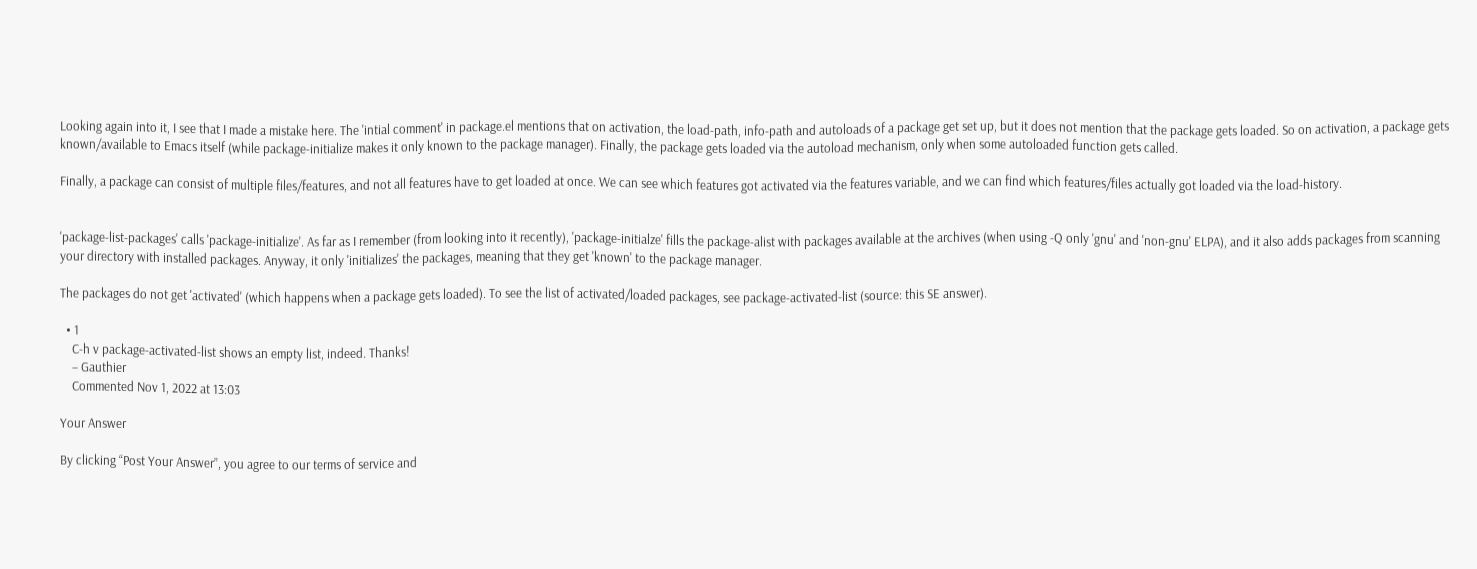Looking again into it, I see that I made a mistake here. The 'intial comment' in package.el mentions that on activation, the load-path, info-path and autoloads of a package get set up, but it does not mention that the package gets loaded. So on activation, a package gets known/available to Emacs itself (while package-initialize makes it only known to the package manager). Finally, the package gets loaded via the autoload mechanism, only when some autoloaded function gets called.

Finally, a package can consist of multiple files/features, and not all features have to get loaded at once. We can see which features got activated via the features variable, and we can find which features/files actually got loaded via the load-history.


'package-list-packages' calls 'package-initialize'. As far as I remember (from looking into it recently), 'package-initialze' fills the package-alist with packages available at the archives (when using -Q only 'gnu' and 'non-gnu' ELPA), and it also adds packages from scanning your directory with installed packages. Anyway, it only 'initializes' the packages, meaning that they get 'known' to the package manager.

The packages do not get 'activated' (which happens when a package gets loaded). To see the list of activated/loaded packages, see package-activated-list (source: this SE answer).

  • 1
    C-h v package-activated-list shows an empty list, indeed. Thanks!
    – Gauthier
    Commented Nov 1, 2022 at 13:03

Your Answer

By clicking “Post Your Answer”, you agree to our terms of service and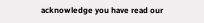acknowledge you have read our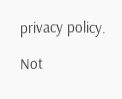privacy policy.

Not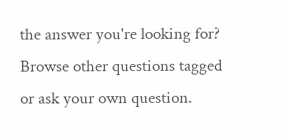the answer you're looking for? Browse other questions tagged or ask your own question.